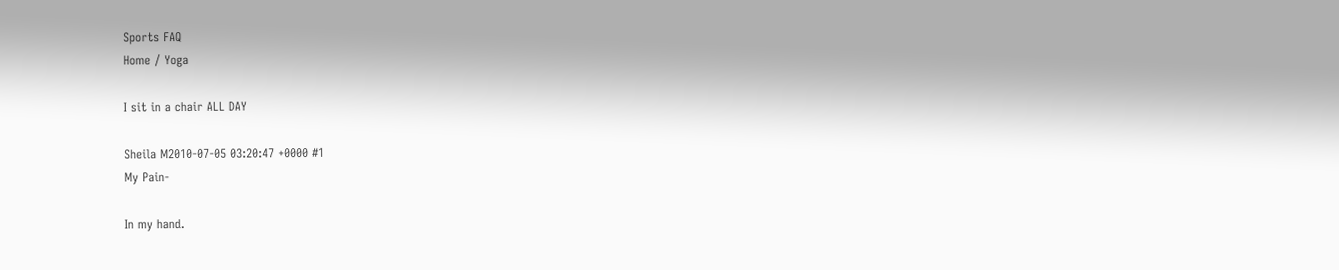Sports FAQ
Home / Yoga

I sit in a chair ALL DAY

Sheila M2010-07-05 03:20:47 +0000 #1
My Pain-

In my hand.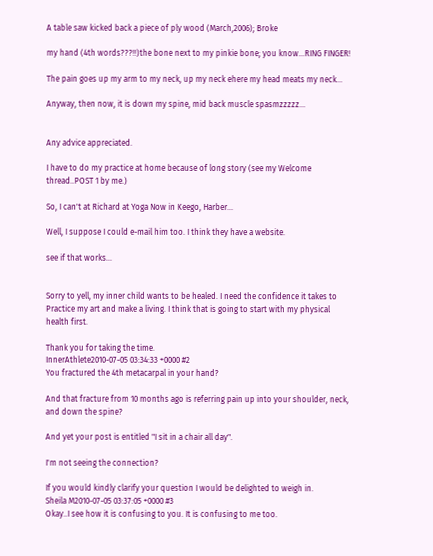A table saw kicked back a piece of ply wood (March,2006); Broke

my hand (4th words???!!)the bone next to my pinkie bone; you know...RING FINGER!

The pain goes up my arm to my neck, up my neck ehere my head meats my neck...

Anyway, then now, it is down my spine, mid back muscle spasmzzzzz...


Any advice appreciated.

I have to do my practice at home because of long story (see my Welcome thread..POST 1 by me.)

So, I can't at Richard at Yoga Now in Keego, Harber...

Well, I suppose I could e-mail him too. I think they have a website.

see if that works...


Sorry to yell, my inner child wants to be healed. I need the confidence it takes to Practice my art and make a living. I think that is going to start with my physical health first.

Thank you for taking the time.
InnerAthlete2010-07-05 03:34:33 +0000 #2
You fractured the 4th metacarpal in your hand?

And that fracture from 10 months ago is referring pain up into your shoulder, neck, and down the spine?

And yet your post is entitled "I sit in a chair all day".

I'm not seeing the connection?

If you would kindly clarify your question I would be delighted to weigh in.
Sheila M2010-07-05 03:37:05 +0000 #3
Okay..I see how it is confusing to you. It is confusing to me too.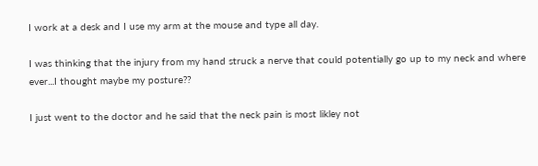I work at a desk and I use my arm at the mouse and type all day.

I was thinking that the injury from my hand struck a nerve that could potentially go up to my neck and where ever...I thought maybe my posture??

I just went to the doctor and he said that the neck pain is most likley not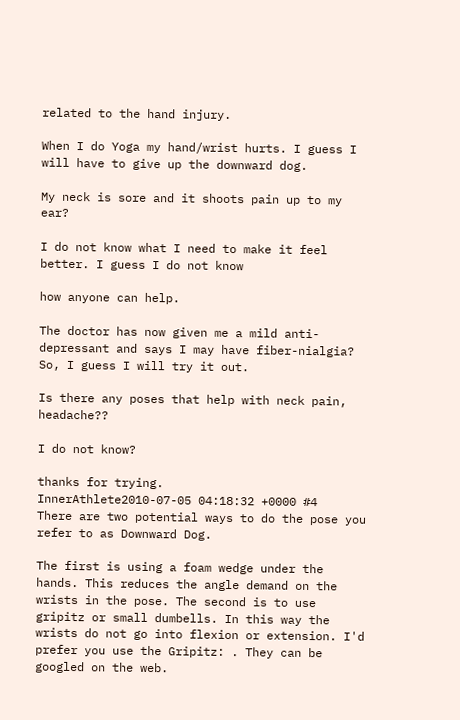related to the hand injury.

When I do Yoga my hand/wrist hurts. I guess I will have to give up the downward dog.

My neck is sore and it shoots pain up to my ear?

I do not know what I need to make it feel better. I guess I do not know

how anyone can help.

The doctor has now given me a mild anti-depressant and says I may have fiber-nialgia? So, I guess I will try it out.

Is there any poses that help with neck pain, headache??

I do not know?

thanks for trying.
InnerAthlete2010-07-05 04:18:32 +0000 #4
There are two potential ways to do the pose you refer to as Downward Dog.

The first is using a foam wedge under the hands. This reduces the angle demand on the wrists in the pose. The second is to use gripitz or small dumbells. In this way the wrists do not go into flexion or extension. I'd prefer you use the Gripitz: . They can be googled on the web.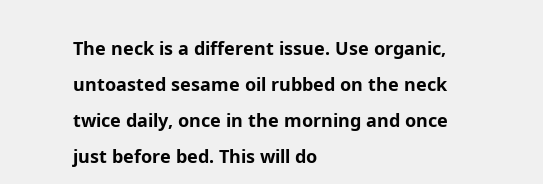The neck is a different issue. Use organic, untoasted sesame oil rubbed on the neck twice daily, once in the morning and once just before bed. This will do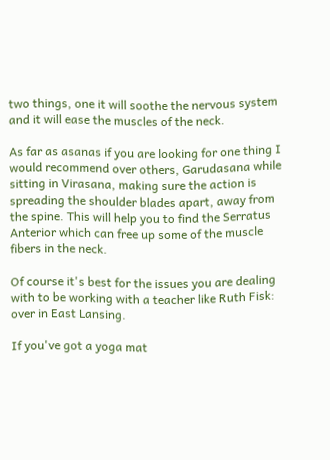two things, one it will soothe the nervous system and it will ease the muscles of the neck.

As far as asanas if you are looking for one thing I would recommend over others, Garudasana while sitting in Virasana, making sure the action is spreading the shoulder blades apart, away from the spine. This will help you to find the Serratus Anterior which can free up some of the muscle fibers in the neck.

Of course it's best for the issues you are dealing with to be working with a teacher like Ruth Fisk: over in East Lansing.

If you've got a yoga mat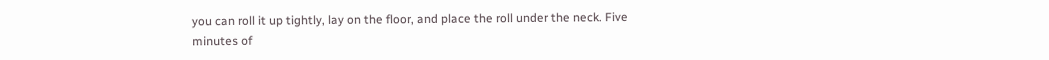you can roll it up tightly, lay on the floor, and place the roll under the neck. Five minutes of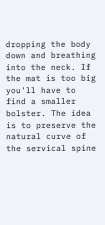dropping the body down and breathing into the neck. If the mat is too big you'll have to find a smaller bolster. The idea is to preserve the natural curve of the servical spine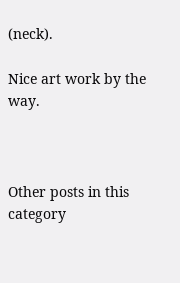(neck).

Nice art work by the way.



Other posts in this category